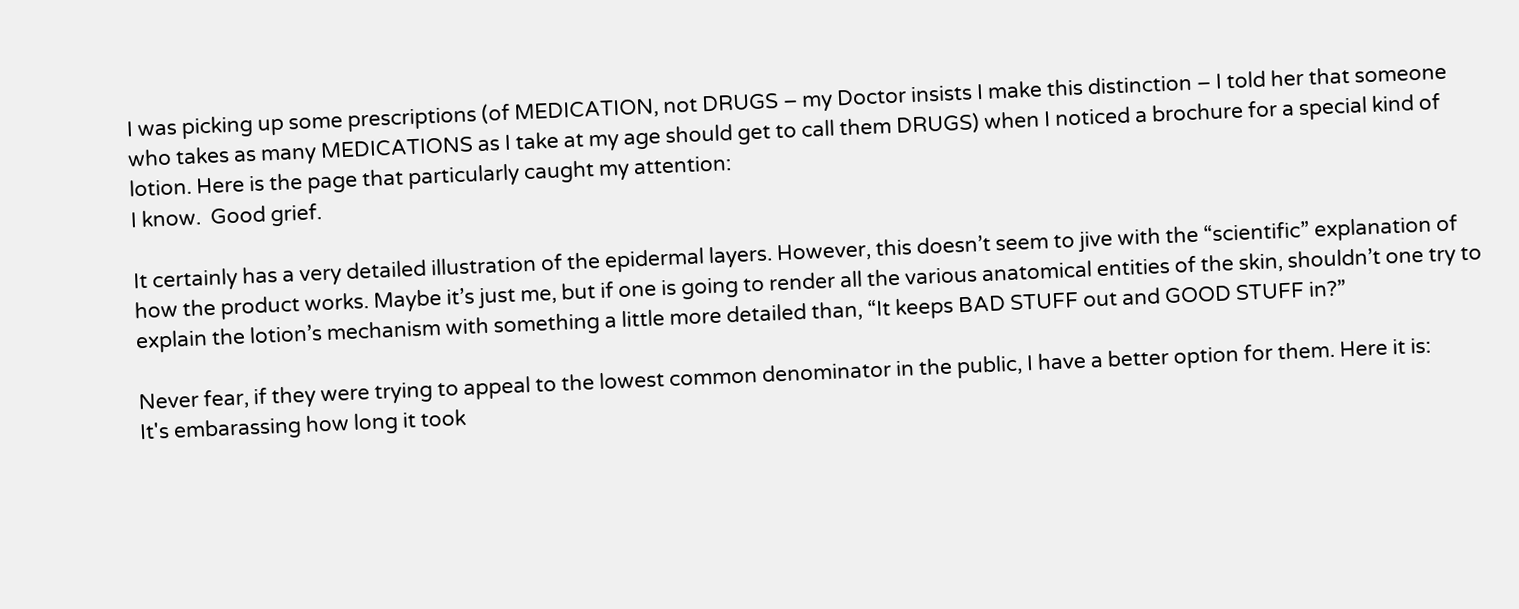I was picking up some prescriptions (of MEDICATION, not DRUGS – my Doctor insists I make this distinction – I told her that someone who takes as many MEDICATIONS as I take at my age should get to call them DRUGS) when I noticed a brochure for a special kind of lotion. Here is the page that particularly caught my attention:
I know.  Good grief.

It certainly has a very detailed illustration of the epidermal layers. However, this doesn’t seem to jive with the “scientific” explanation of how the product works. Maybe it’s just me, but if one is going to render all the various anatomical entities of the skin, shouldn’t one try to explain the lotion’s mechanism with something a little more detailed than, “It keeps BAD STUFF out and GOOD STUFF in?”

Never fear, if they were trying to appeal to the lowest common denominator in the public, I have a better option for them. Here it is:
It's embarassing how long it took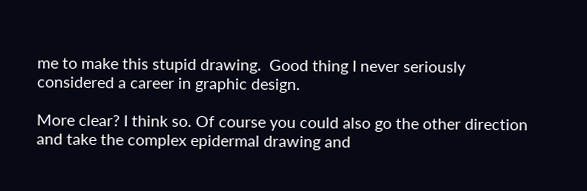me to make this stupid drawing.  Good thing I never seriously considered a career in graphic design.

More clear? I think so. Of course you could also go the other direction and take the complex epidermal drawing and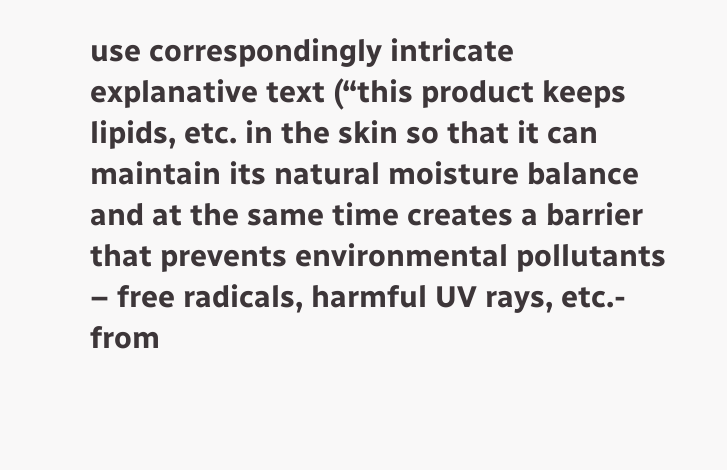use correspondingly intricate explanative text (“this product keeps lipids, etc. in the skin so that it can maintain its natural moisture balance and at the same time creates a barrier that prevents environmental pollutants – free radicals, harmful UV rays, etc.- from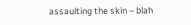assaulting the skin – blah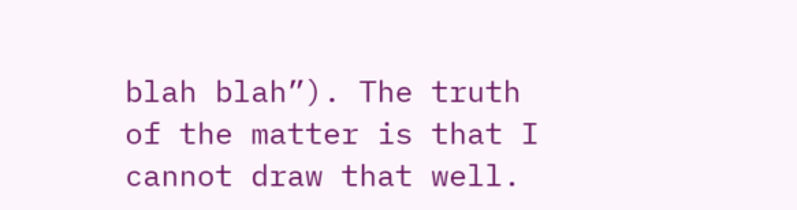blah blah”). The truth of the matter is that I cannot draw that well.